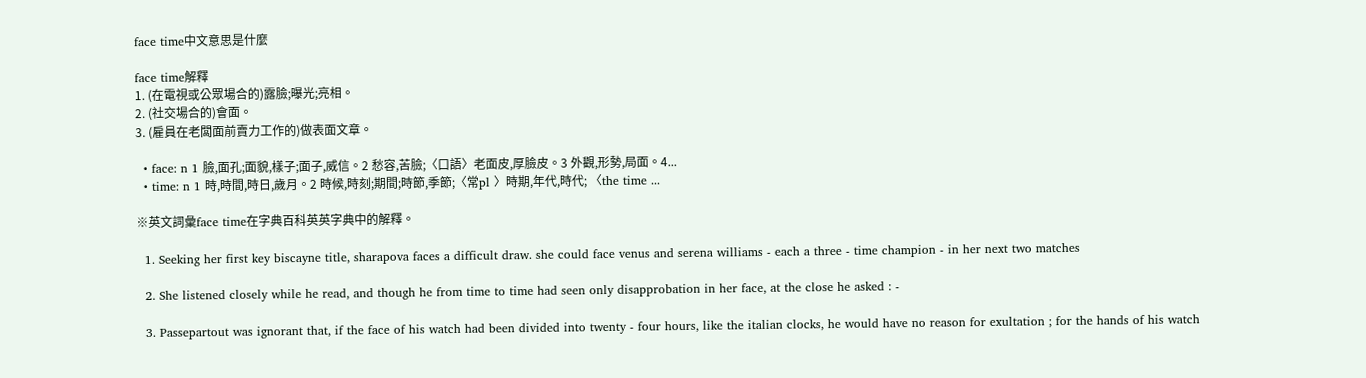face time中文意思是什麼

face time解釋
1. (在電視或公眾場合的)露臉;曝光;亮相。
2. (社交場合的)會面。
3. (雇員在老闆面前賣力工作的)做表面文章。

  • face: n 1 臉,面孔;面貌,樣子;面子,威信。2 愁容,苦臉;〈口語〉老面皮,厚臉皮。3 外觀,形勢,局面。4...
  • time: n 1 時,時間,時日,歲月。2 時候,時刻;期間;時節,季節;〈常pl 〉時期,年代,時代; 〈the time ...

※英文詞彙face time在字典百科英英字典中的解釋。

  1. Seeking her first key biscayne title, sharapova faces a difficult draw. she could face venus and serena williams - each a three - time champion - in her next two matches

  2. She listened closely while he read, and though he from time to time had seen only disapprobation in her face, at the close he asked : -

  3. Passepartout was ignorant that, if the face of his watch had been divided into twenty - four hours, like the italian clocks, he would have no reason for exultation ; for the hands of his watch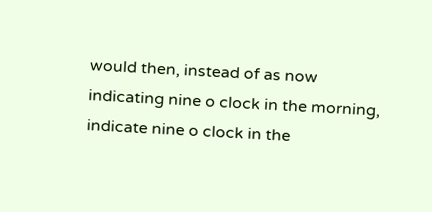would then, instead of as now indicating nine o clock in the morning, indicate nine o clock in the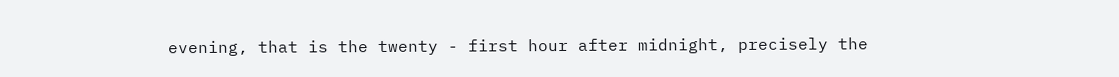evening, that is the twenty - first hour after midnight, precisely the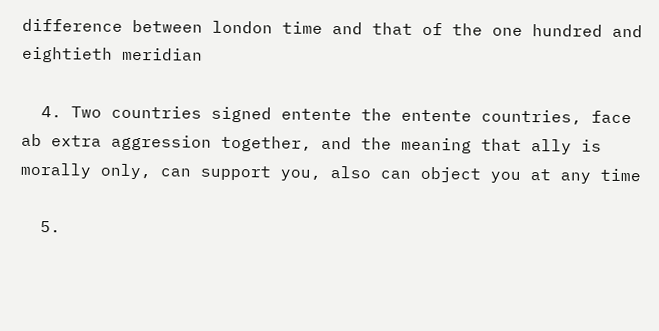difference between london time and that of the one hundred and eightieth meridian

  4. Two countries signed entente the entente countries, face ab extra aggression together, and the meaning that ally is morally only, can support you, also can object you at any time

  5.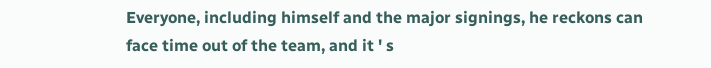Everyone, including himself and the major signings, he reckons can face time out of the team, and it ' s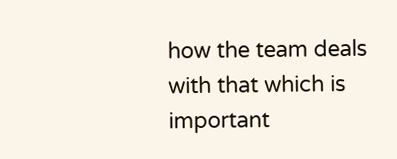how the team deals with that which is important